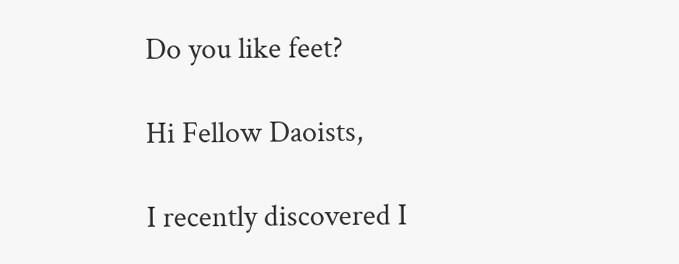Do you like feet?

Hi Fellow Daoists,

I recently discovered I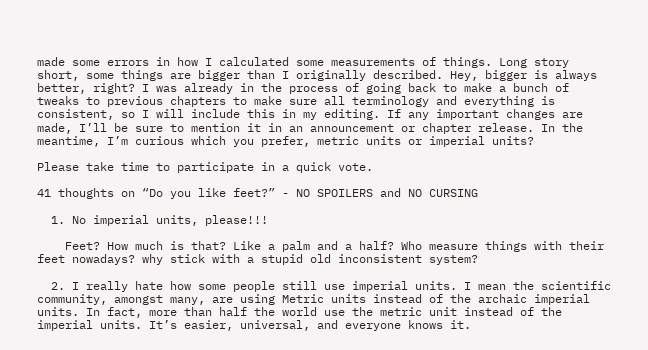made some errors in how I calculated some measurements of things. Long story short, some things are bigger than I originally described. Hey, bigger is always better, right? I was already in the process of going back to make a bunch of tweaks to previous chapters to make sure all terminology and everything is consistent, so I will include this in my editing. If any important changes are made, I’ll be sure to mention it in an announcement or chapter release. In the meantime, I’m curious which you prefer, metric units or imperial units?

Please take time to participate in a quick vote.

41 thoughts on “Do you like feet?” - NO SPOILERS and NO CURSING

  1. No imperial units, please!!!

    Feet? How much is that? Like a palm and a half? Who measure things with their feet nowadays? why stick with a stupid old inconsistent system?

  2. I really hate how some people still use imperial units. I mean the scientific community, amongst many, are using Metric units instead of the archaic imperial units. In fact, more than half the world use the metric unit instead of the imperial units. It’s easier, universal, and everyone knows it.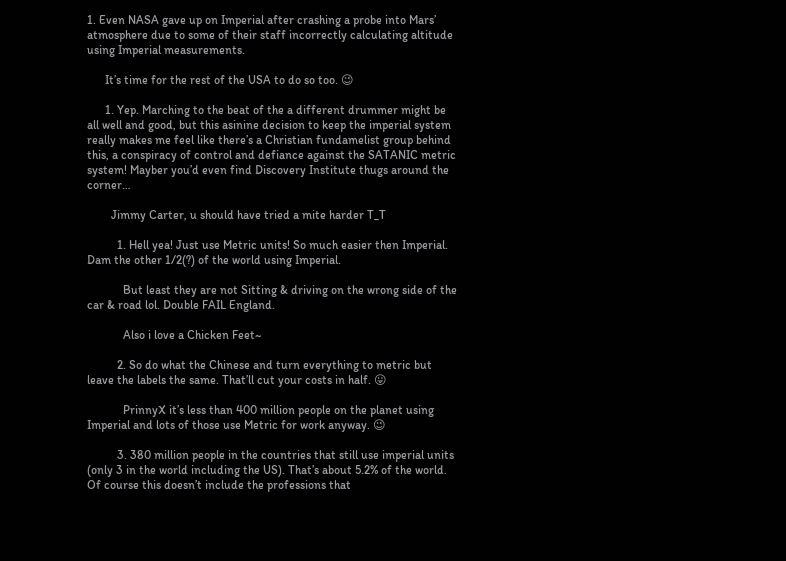1. Even NASA gave up on Imperial after crashing a probe into Mars’ atmosphere due to some of their staff incorrectly calculating altitude using Imperial measurements.

      It’s time for the rest of the USA to do so too. 😉

      1. Yep. Marching to the beat of the a different drummer might be all well and good, but this asinine decision to keep the imperial system really makes me feel like there’s a Christian fundamelist group behind this, a conspiracy of control and defiance against the SATANIC metric system! Mayber you’d even find Discovery Institute thugs around the corner…

        Jimmy Carter, u should have tried a mite harder T_T

          1. Hell yea! Just use Metric units! So much easier then Imperial. Dam the other 1/2(?) of the world using Imperial.

            But least they are not Sitting & driving on the wrong side of the car & road lol. Double FAIL England.

            Also i love a Chicken Feet~

          2. So do what the Chinese and turn everything to metric but leave the labels the same. That’ll cut your costs in half. 😛

            PrinnyX it’s less than 400 million people on the planet using Imperial and lots of those use Metric for work anyway. 😉

          3. 380 million people in the countries that still use imperial units (only 3 in the world including the US). That’s about 5.2% of the world. Of course this doesn’t include the professions that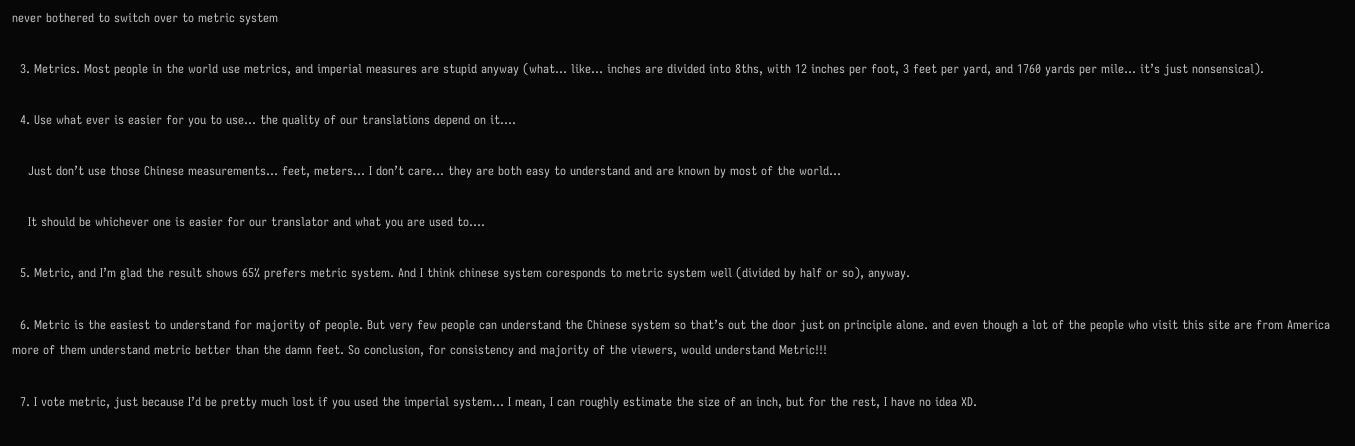never bothered to switch over to metric system

  3. Metrics. Most people in the world use metrics, and imperial measures are stupid anyway (what… like… inches are divided into 8ths, with 12 inches per foot, 3 feet per yard, and 1760 yards per mile… it’s just nonsensical).

  4. Use what ever is easier for you to use… the quality of our translations depend on it….

    Just don’t use those Chinese measurements… feet, meters… I don’t care… they are both easy to understand and are known by most of the world…

    It should be whichever one is easier for our translator and what you are used to….

  5. Metric, and I’m glad the result shows 65% prefers metric system. And I think chinese system coresponds to metric system well (divided by half or so), anyway.

  6. Metric is the easiest to understand for majority of people. But very few people can understand the Chinese system so that’s out the door just on principle alone. and even though a lot of the people who visit this site are from America more of them understand metric better than the damn feet. So conclusion, for consistency and majority of the viewers, would understand Metric!!!

  7. I vote metric, just because I’d be pretty much lost if you used the imperial system… I mean, I can roughly estimate the size of an inch, but for the rest, I have no idea XD.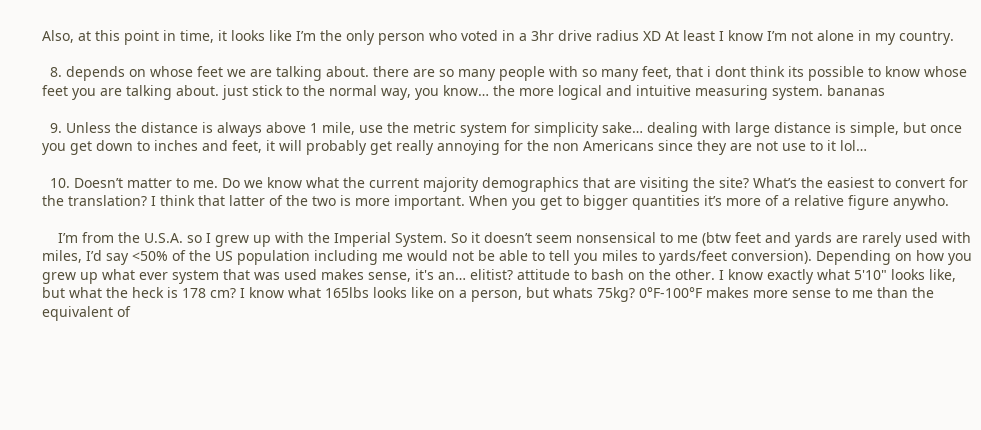Also, at this point in time, it looks like I’m the only person who voted in a 3hr drive radius XD At least I know I’m not alone in my country.

  8. depends on whose feet we are talking about. there are so many people with so many feet, that i dont think its possible to know whose feet you are talking about. just stick to the normal way, you know… the more logical and intuitive measuring system. bananas

  9. Unless the distance is always above 1 mile, use the metric system for simplicity sake… dealing with large distance is simple, but once you get down to inches and feet, it will probably get really annoying for the non Americans since they are not use to it lol…

  10. Doesn’t matter to me. Do we know what the current majority demographics that are visiting the site? What’s the easiest to convert for the translation? I think that latter of the two is more important. When you get to bigger quantities it’s more of a relative figure anywho.

    I’m from the U.S.A. so I grew up with the Imperial System. So it doesn’t seem nonsensical to me (btw feet and yards are rarely used with miles, I’d say <50% of the US population including me would not be able to tell you miles to yards/feet conversion). Depending on how you grew up what ever system that was used makes sense, it's an… elitist? attitude to bash on the other. I know exactly what 5'10" looks like, but what the heck is 178 cm? I know what 165lbs looks like on a person, but whats 75kg? 0°F-100°F makes more sense to me than the equivalent of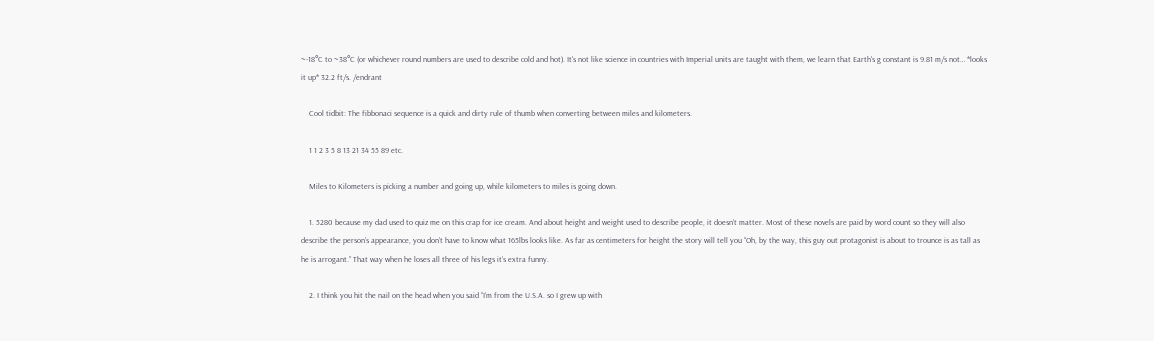~-18°C to ~38°C (or whichever round numbers are used to describe cold and hot). It's not like science in countries with Imperial units are taught with them, we learn that Earth's g constant is 9.81 m/s not… *looks it up* 32.2 ft/s. /endrant

    Cool tidbit: The fibbonaci sequence is a quick and dirty rule of thumb when converting between miles and kilometers.

    1 1 2 3 5 8 13 21 34 55 89 etc.

    Miles to Kilometers is picking a number and going up, while kilometers to miles is going down.

    1. 5280 because my dad used to quiz me on this crap for ice cream. And about height and weight used to describe people, it doesn’t matter. Most of these novels are paid by word count so they will also describe the person’s appearance, you don’t have to know what 165lbs looks like. As far as centimeters for height the story will tell you “Oh, by the way, this guy out protagonist is about to trounce is as tall as he is arrogant.” That way when he loses all three of his legs it’s extra funny.

    2. I think you hit the nail on the head when you said “I’m from the U.S.A. so I grew up with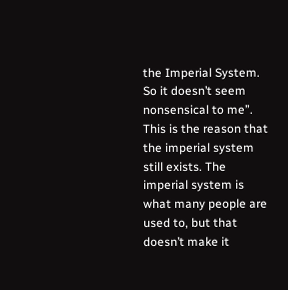the Imperial System. So it doesn’t seem nonsensical to me”. This is the reason that the imperial system still exists. The imperial system is what many people are used to, but that doesn’t make it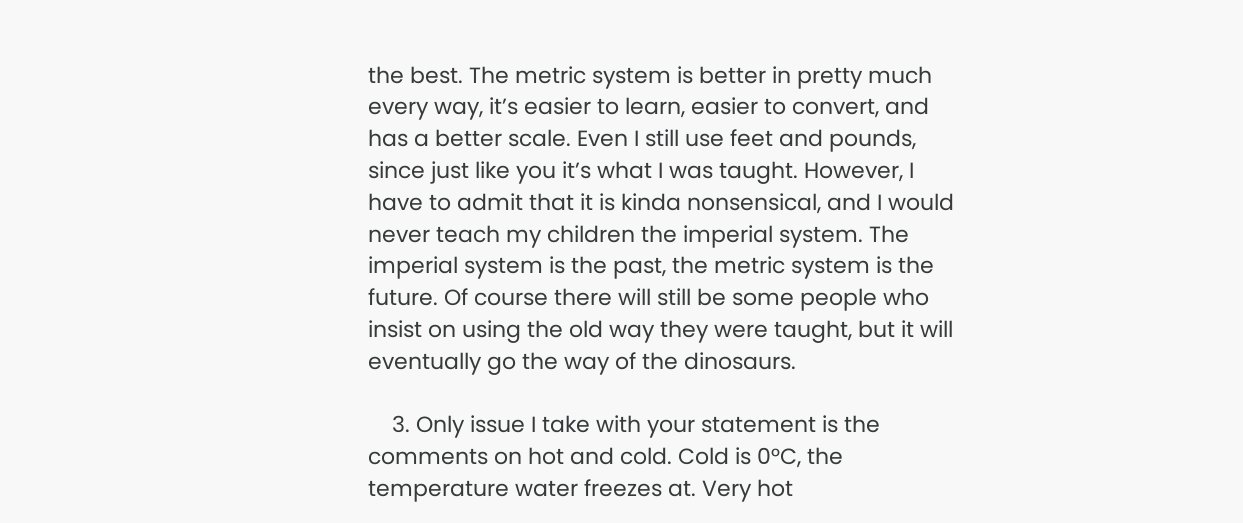the best. The metric system is better in pretty much every way, it’s easier to learn, easier to convert, and has a better scale. Even I still use feet and pounds, since just like you it’s what I was taught. However, I have to admit that it is kinda nonsensical, and I would never teach my children the imperial system. The imperial system is the past, the metric system is the future. Of course there will still be some people who insist on using the old way they were taught, but it will eventually go the way of the dinosaurs.

    3. Only issue I take with your statement is the comments on hot and cold. Cold is 0°C, the temperature water freezes at. Very hot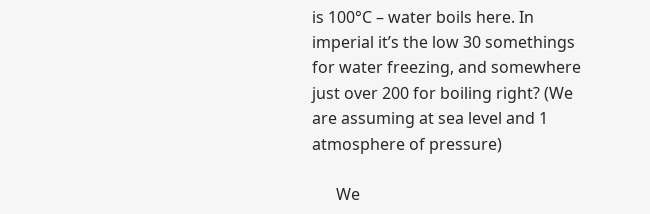is 100°C – water boils here. In imperial it’s the low 30 somethings for water freezing, and somewhere just over 200 for boiling right? (We are assuming at sea level and 1 atmosphere of pressure)

      We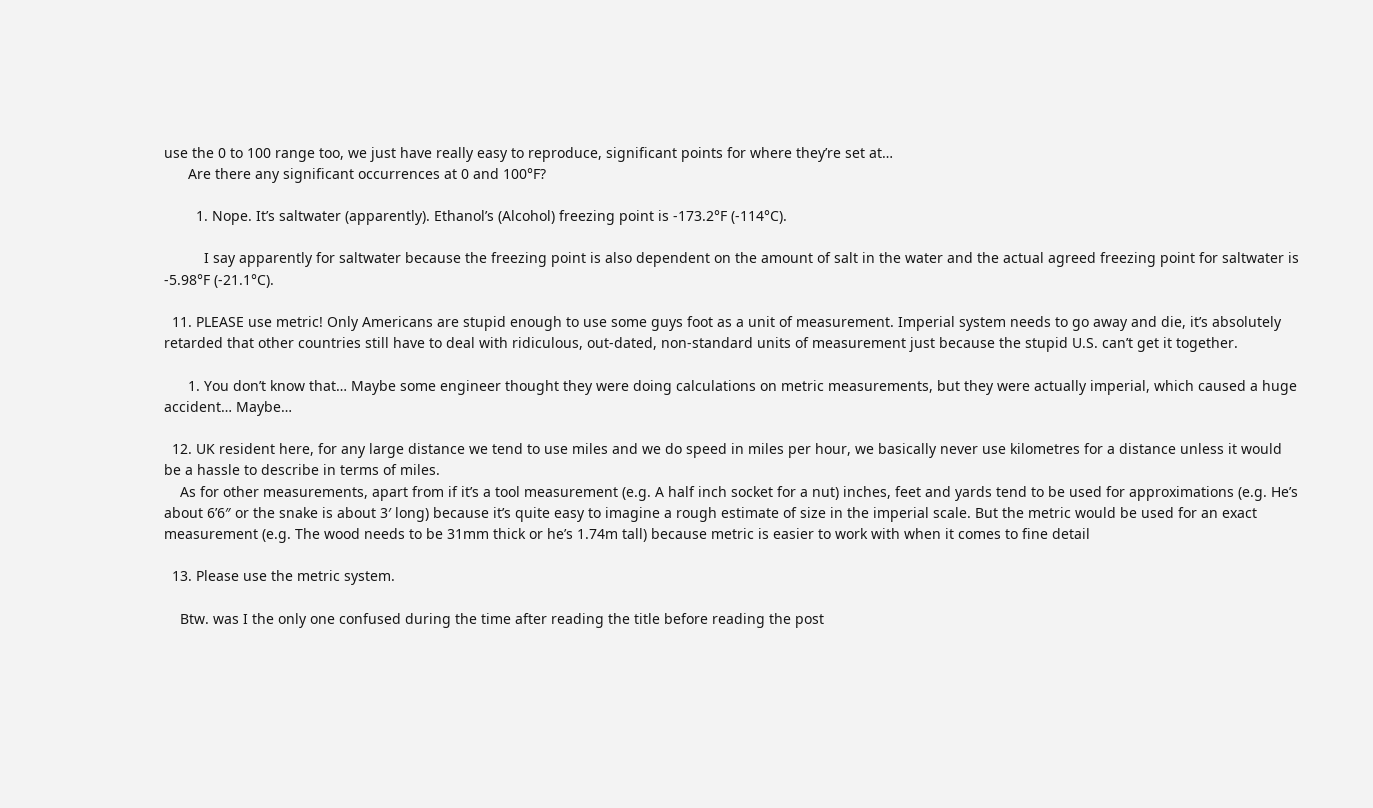use the 0 to 100 range too, we just have really easy to reproduce, significant points for where they’re set at…
      Are there any significant occurrences at 0 and 100°F?

        1. Nope. It’s saltwater (apparently). Ethanol’s (Alcohol) freezing point is -173.2°F (-114°C).

          I say apparently for saltwater because the freezing point is also dependent on the amount of salt in the water and the actual agreed freezing point for saltwater is -5.98°F (-21.1°C).

  11. PLEASE use metric! Only Americans are stupid enough to use some guys foot as a unit of measurement. Imperial system needs to go away and die, it’s absolutely retarded that other countries still have to deal with ridiculous, out-dated, non-standard units of measurement just because the stupid U.S. can’t get it together.

      1. You don’t know that… Maybe some engineer thought they were doing calculations on metric measurements, but they were actually imperial, which caused a huge accident… Maybe…

  12. UK resident here, for any large distance we tend to use miles and we do speed in miles per hour, we basically never use kilometres for a distance unless it would be a hassle to describe in terms of miles.
    As for other measurements, apart from if it’s a tool measurement (e.g. A half inch socket for a nut) inches, feet and yards tend to be used for approximations (e.g. He’s about 6’6″ or the snake is about 3′ long) because it’s quite easy to imagine a rough estimate of size in the imperial scale. But the metric would be used for an exact measurement (e.g. The wood needs to be 31mm thick or he’s 1.74m tall) because metric is easier to work with when it comes to fine detail

  13. Please use the metric system.

    Btw. was I the only one confused during the time after reading the title before reading the post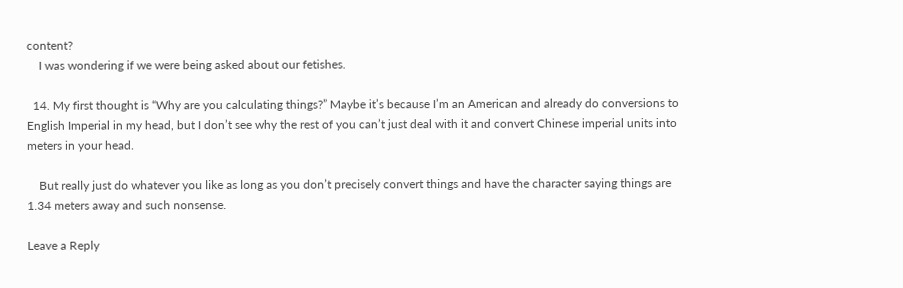content?
    I was wondering if we were being asked about our fetishes.

  14. My first thought is “Why are you calculating things?” Maybe it’s because I’m an American and already do conversions to English Imperial in my head, but I don’t see why the rest of you can’t just deal with it and convert Chinese imperial units into meters in your head.

    But really just do whatever you like as long as you don’t precisely convert things and have the character saying things are 1.34 meters away and such nonsense.

Leave a Reply